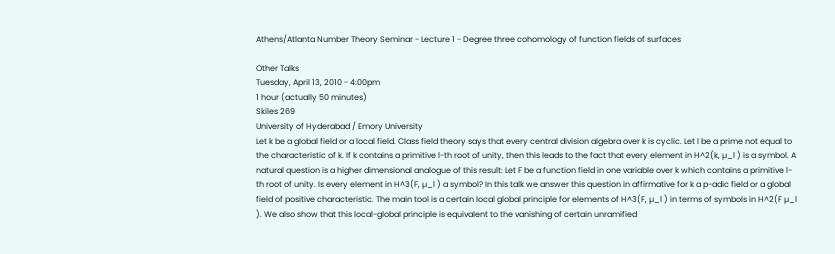Athens/Atlanta Number Theory Seminar - Lecture 1 - Degree three cohomology of function fields of surfaces

Other Talks
Tuesday, April 13, 2010 - 4:00pm
1 hour (actually 50 minutes)
Skiles 269
University of Hyderabad / Emory University
Let k be a global field or a local field. Class field theory says that every central division algebra over k is cyclic. Let l be a prime not equal to the characteristic of k. If k contains a primitive l-th root of unity, then this leads to the fact that every element in H^2(k, µ_l ) is a symbol. A natural question is a higher dimensional analogue of this result: Let F be a function field in one variable over k which contains a primitive l-th root of unity. Is every element in H^3(F, µ_l ) a symbol? In this talk we answer this question in affirmative for k a p-adic field or a global field of positive characteristic. The main tool is a certain local global principle for elements of H^3(F, µ_l ) in terms of symbols in H^2(F µ_l ). We also show that this local-global principle is equivalent to the vanishing of certain unramified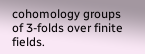cohomology groups of 3-folds over finite fields.